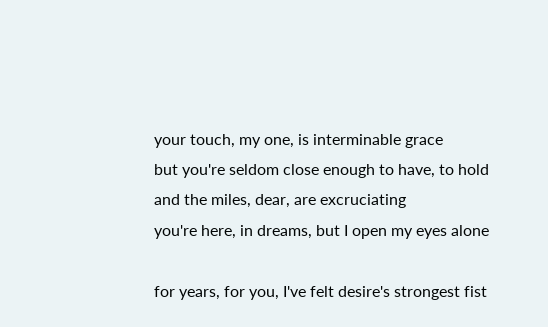your touch, my one, is interminable grace
but you're seldom close enough to have, to hold
and the miles, dear, are excruciating
you're here, in dreams, but I open my eyes alone

for years, for you, I've felt desire's strongest fist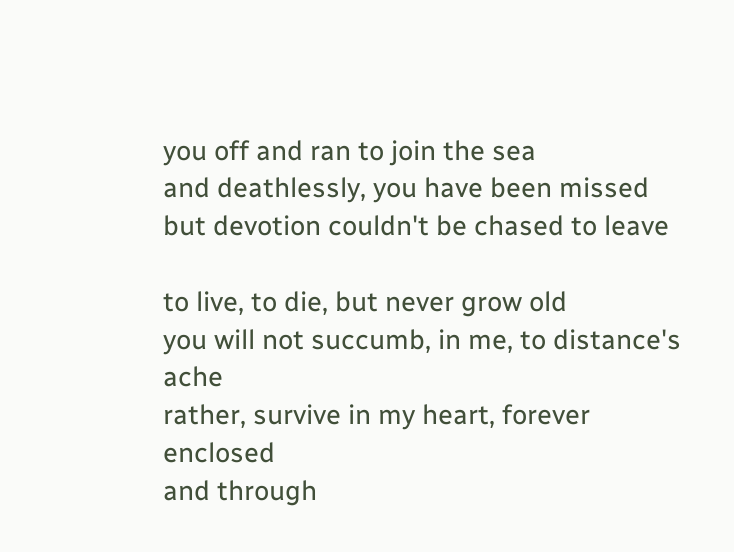you off and ran to join the sea
and deathlessly, you have been missed
but devotion couldn't be chased to leave

to live, to die, but never grow old
you will not succumb, in me, to distance's ache
rather, survive in my heart, forever enclosed
and through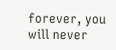forever, you will never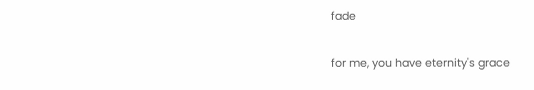fade

for me, you have eternity's grace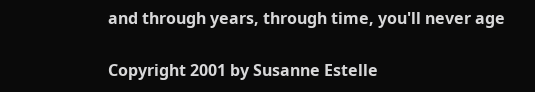and through years, through time, you'll never age

Copyright 2001 by Susanne Estelle